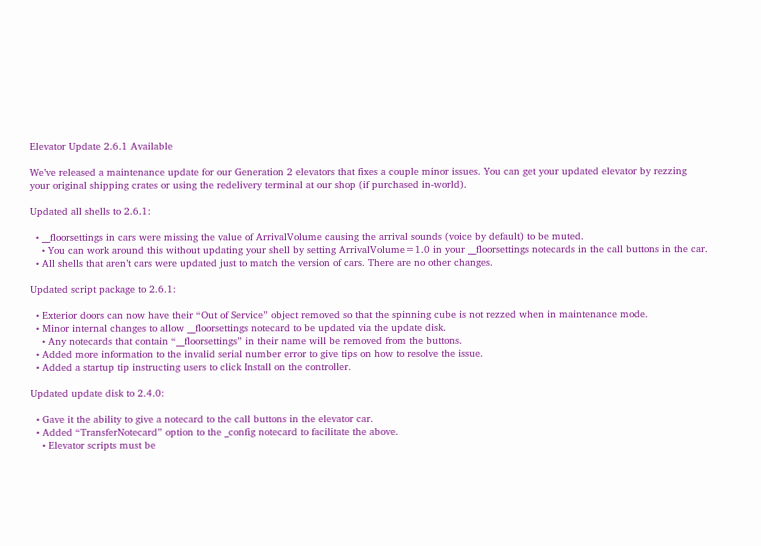Elevator Update 2.6.1 Available

We’ve released a maintenance update for our Generation 2 elevators that fixes a couple minor issues. You can get your updated elevator by rezzing your original shipping crates or using the redelivery terminal at our shop (if purchased in-world).

Updated all shells to 2.6.1:

  • __floorsettings in cars were missing the value of ArrivalVolume causing the arrival sounds (voice by default) to be muted.
    • You can work around this without updating your shell by setting ArrivalVolume=1.0 in your __floorsettings notecards in the call buttons in the car.
  • All shells that aren’t cars were updated just to match the version of cars. There are no other changes.

Updated script package to 2.6.1:

  • Exterior doors can now have their “Out of Service” object removed so that the spinning cube is not rezzed when in maintenance mode.
  • Minor internal changes to allow __floorsettings notecard to be updated via the update disk.
    • Any notecards that contain “__floorsettings” in their name will be removed from the buttons.
  • Added more information to the invalid serial number error to give tips on how to resolve the issue.
  • Added a startup tip instructing users to click Install on the controller.

Updated update disk to 2.4.0:

  • Gave it the ability to give a notecard to the call buttons in the elevator car.
  • Added “TransferNotecard” option to the _config notecard to facilitate the above.
    • Elevator scripts must be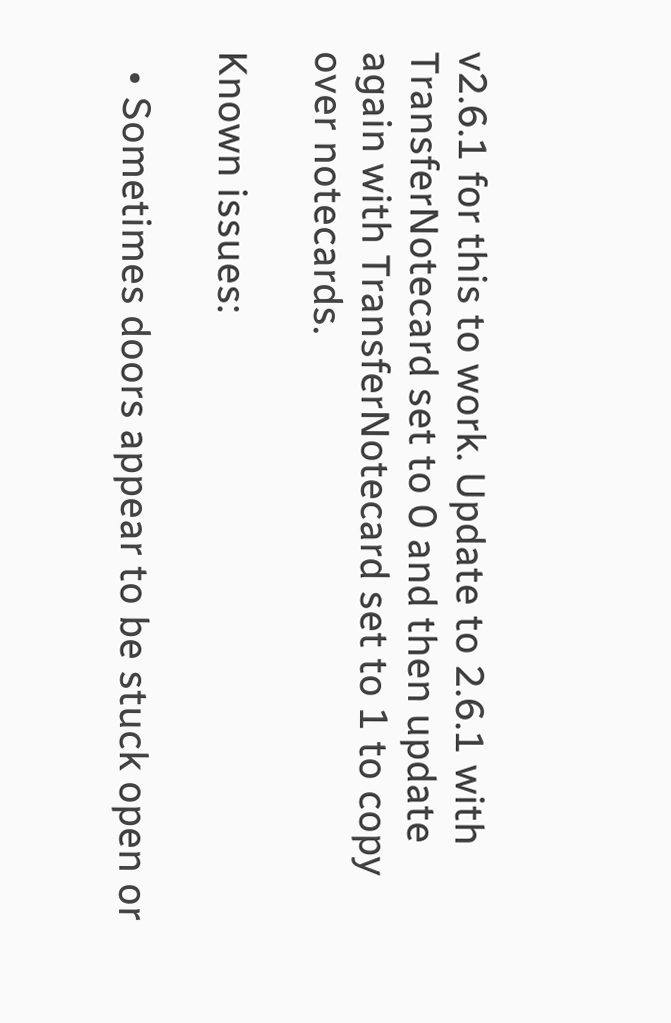v2.6.1 for this to work. Update to 2.6.1 with TransferNotecard set to 0 and then update again with TransferNotecard set to 1 to copy over notecards.

Known issues:

  • Sometimes doors appear to be stuck open or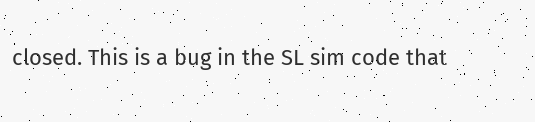closed. This is a bug in the SL sim code that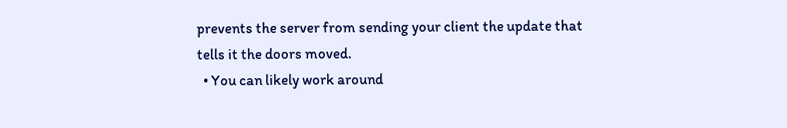prevents the server from sending your client the update that tells it the doors moved.
  • You can likely work around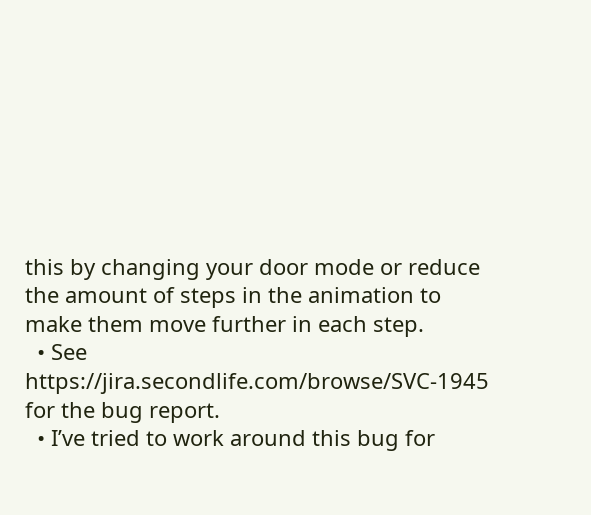this by changing your door mode or reduce the amount of steps in the animation to make them move further in each step.
  • See https://jira.secondlife.com/browse/SVC-1945 for the bug report.
  • I’ve tried to work around this bug for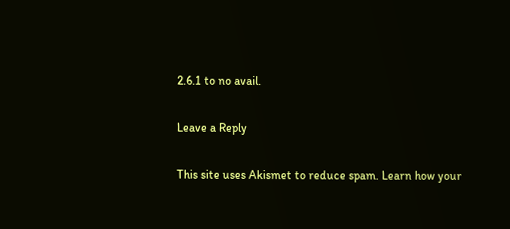2.6.1 to no avail.

Leave a Reply

This site uses Akismet to reduce spam. Learn how your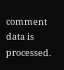comment data is processed.